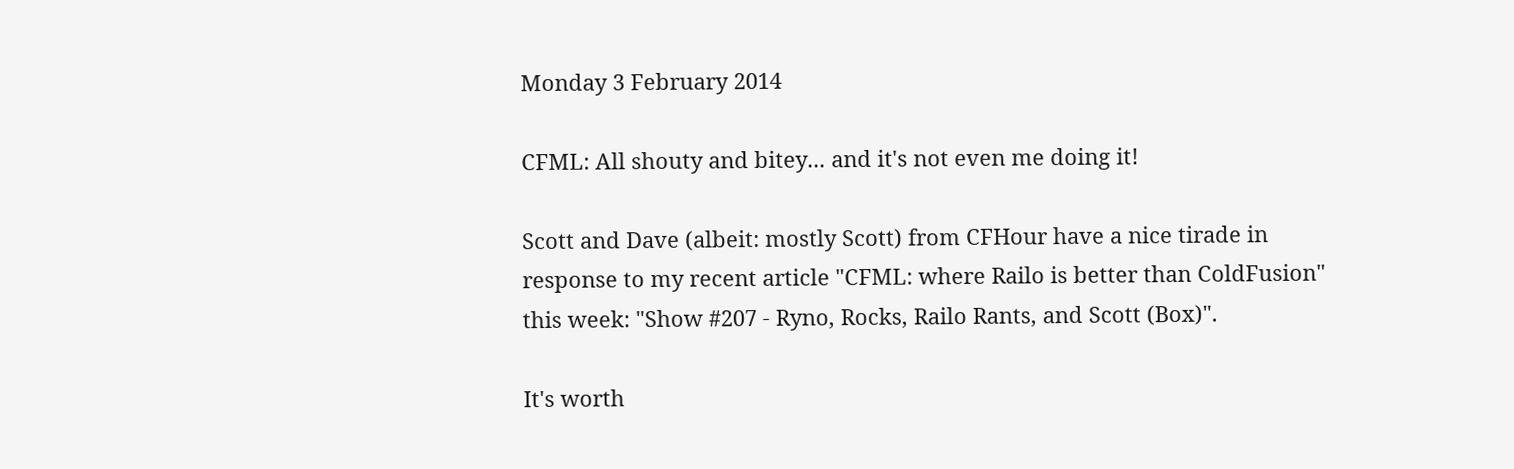Monday 3 February 2014

CFML: All shouty and bitey... and it's not even me doing it!

Scott and Dave (albeit: mostly Scott) from CFHour have a nice tirade in response to my recent article "CFML: where Railo is better than ColdFusion" this week: "Show #207 - Ryno, Rocks, Railo Rants, and Scott (Box)".

It's worth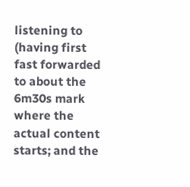listening to (having first fast forwarded to about the 6m30s mark where the actual content starts; and the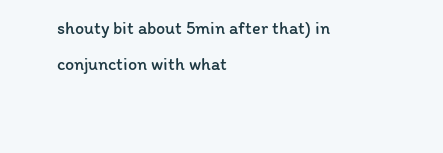shouty bit about 5min after that) in conjunction with what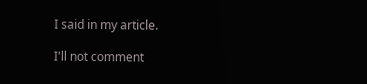I said in my article.

I'll not comment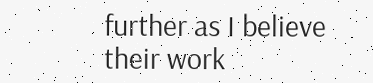further as I believe their work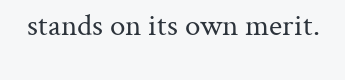stands on its own merit.